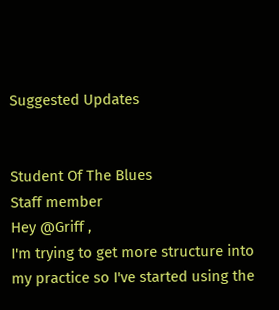Suggested Updates


Student Of The Blues
Staff member
Hey @Griff ,
I'm trying to get more structure into my practice so I've started using the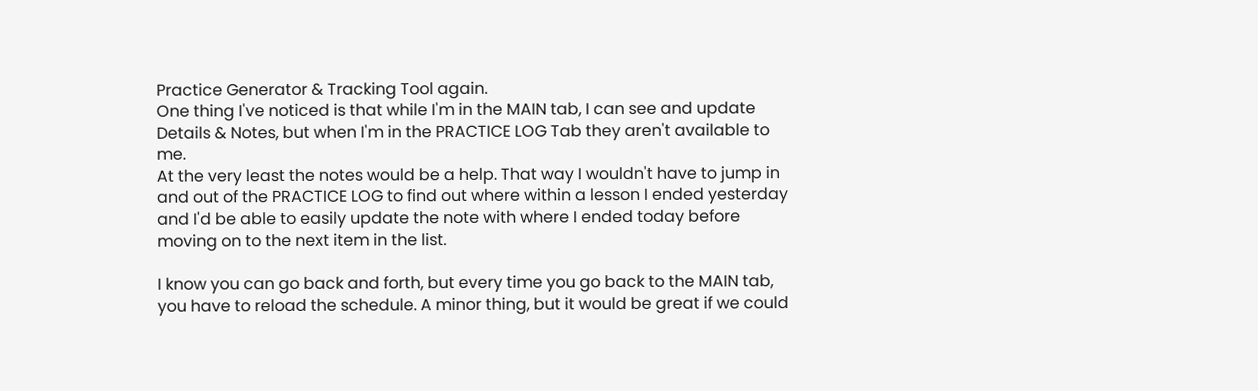Practice Generator & Tracking Tool again.
One thing I've noticed is that while I'm in the MAIN tab, I can see and update Details & Notes, but when I'm in the PRACTICE LOG Tab they aren't available to me.
At the very least the notes would be a help. That way I wouldn't have to jump in and out of the PRACTICE LOG to find out where within a lesson I ended yesterday and I'd be able to easily update the note with where I ended today before moving on to the next item in the list.

I know you can go back and forth, but every time you go back to the MAIN tab, you have to reload the schedule. A minor thing, but it would be great if we could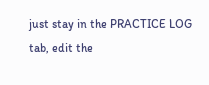just stay in the PRACTICE LOG tab, edit the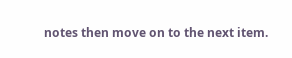notes then move on to the next item.